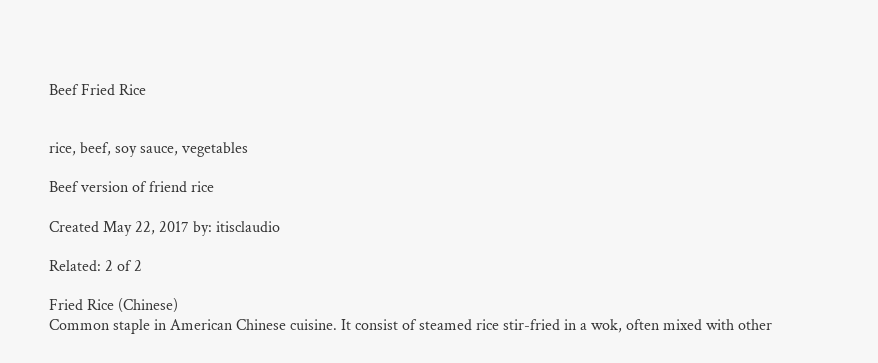Beef Fried Rice


rice, beef, soy sauce, vegetables

Beef version of friend rice

Created May 22, 2017 by: itisclaudio

Related: 2 of 2

Fried Rice (Chinese)
Common staple in American Chinese cuisine. It consist of steamed rice stir-fried in a wok, often mixed with other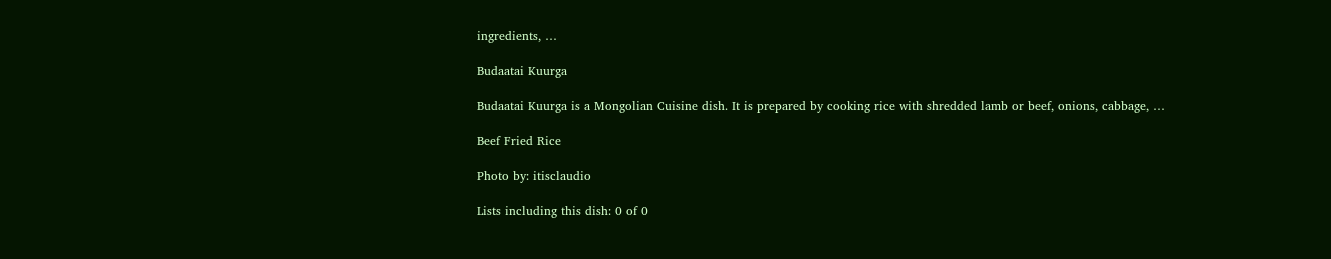ingredients, …

Budaatai Kuurga

Budaatai Kuurga is a Mongolian Cuisine dish. It is prepared by cooking rice with shredded lamb or beef, onions, cabbage, …

Beef Fried Rice

Photo by: itisclaudio

Lists including this dish: 0 of 0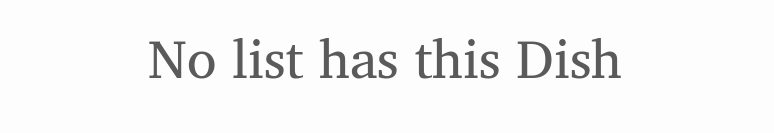No list has this Dish